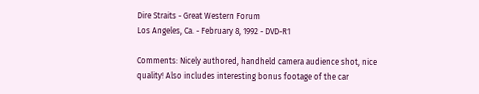Dire Straits - Great Western Forum
Los Angeles, Ca. - February 8, 1992 - DVD-R1

Comments: Nicely authored, handheld camera audience shot, nice quality! Also includes interesting bonus footage of the car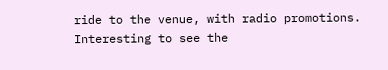ride to the venue, with radio promotions. Interesting to see the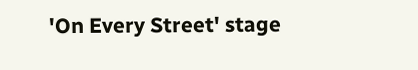'On Every Street' stage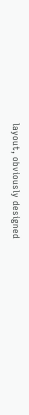layout, obviously designed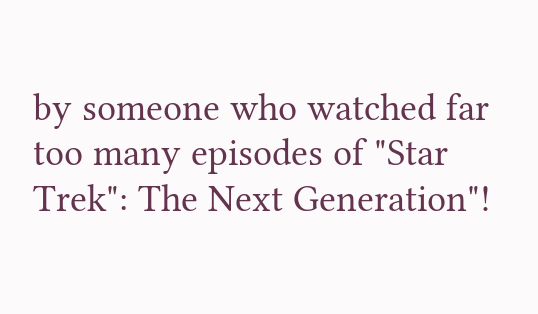by someone who watched far too many episodes of "Star Trek": The Next Generation"!